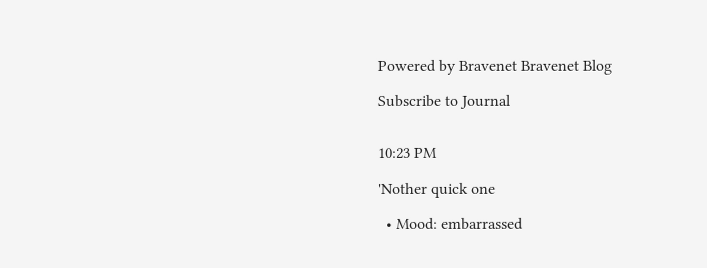Powered by Bravenet Bravenet Blog

Subscribe to Journal


10:23 PM

'Nother quick one

  • Mood: embarrassed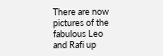There are now pictures of the fabulous Leo and Rafi up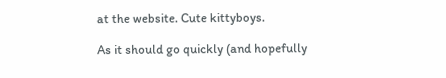at the website. Cute kittyboys.

As it should go quickly (and hopefully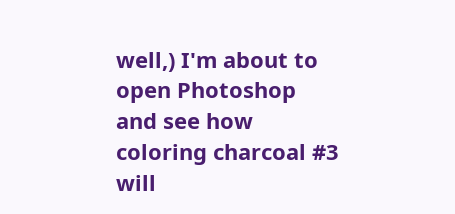well,) I'm about to open Photoshop and see how coloring charcoal #3 will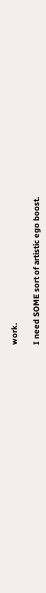work.

I need SOME sort of artistic ego boost.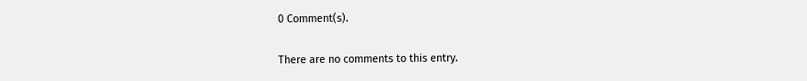0 Comment(s).

There are no comments to this entry.